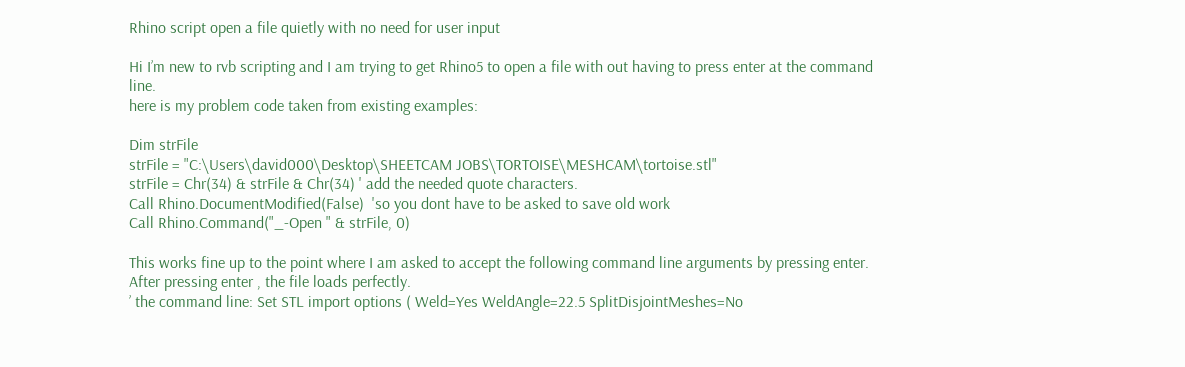Rhino script open a file quietly with no need for user input

Hi I’m new to rvb scripting and I am trying to get Rhino5 to open a file with out having to press enter at the command line.
here is my problem code taken from existing examples:

Dim strFile
strFile = "C:\Users\david000\Desktop\SHEETCAM JOBS\TORTOISE\MESHCAM\tortoise.stl"
strFile = Chr(34) & strFile & Chr(34) ' add the needed quote characters.
Call Rhino.DocumentModified(False)  'so you dont have to be asked to save old work
Call Rhino.Command("_-Open " & strFile, 0)

This works fine up to the point where I am asked to accept the following command line arguments by pressing enter.
After pressing enter , the file loads perfectly.
’ the command line: Set STL import options ( Weld=Yes WeldAngle=22.5 SplitDisjointMeshes=No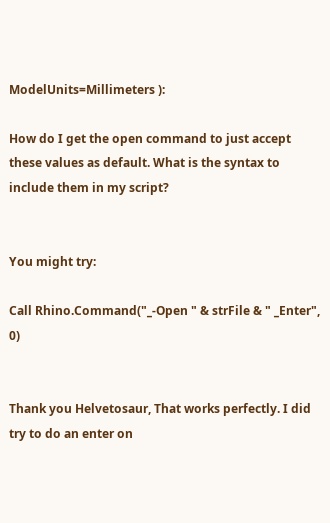ModelUnits=Millimeters ):

How do I get the open command to just accept these values as default. What is the syntax to include them in my script?


You might try:

Call Rhino.Command("_-Open " & strFile & " _Enter", 0)


Thank you Helvetosaur, That works perfectly. I did try to do an enter on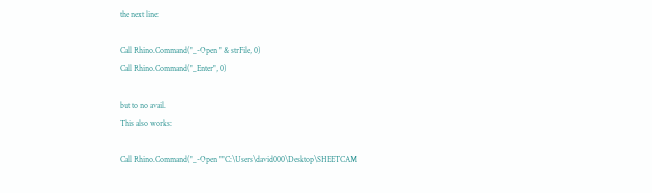the next line:

Call Rhino.Command("_-Open " & strFile, 0)
Call Rhino.Command("_Enter", 0)

but to no avail.
This also works:

Call Rhino.Command("_-Open ""C:\Users\david000\Desktop\SHEETCAM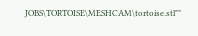JOBS\TORTOISE\MESHCAM\tortoise.stl""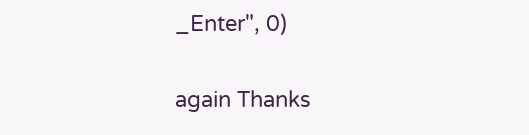_Enter", 0)

again Thanks